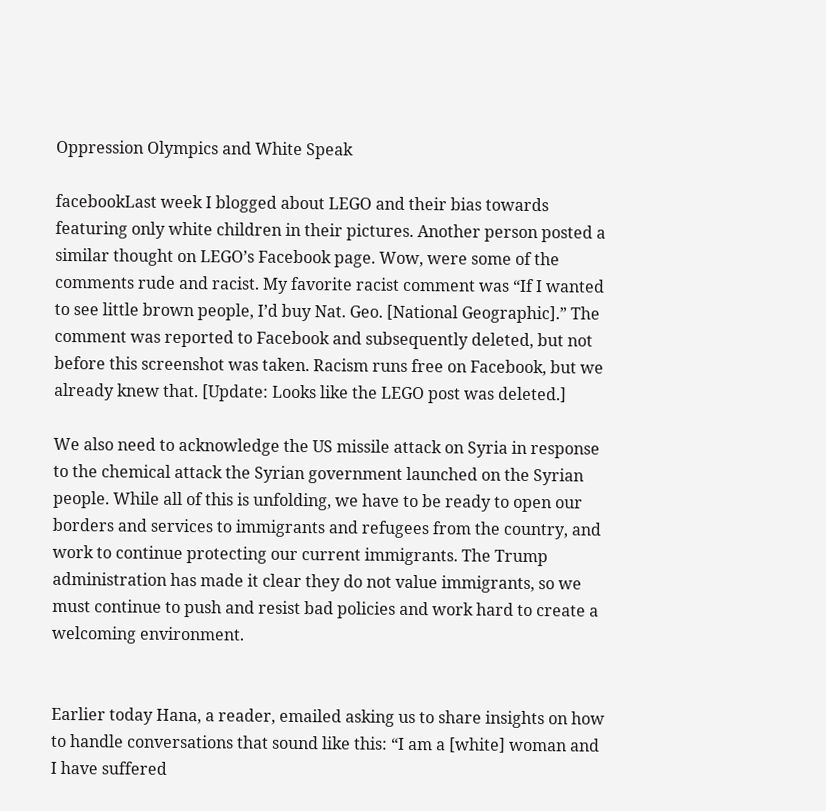Oppression Olympics and White Speak

facebookLast week I blogged about LEGO and their bias towards featuring only white children in their pictures. Another person posted a similar thought on LEGO’s Facebook page. Wow, were some of the comments rude and racist. My favorite racist comment was “If I wanted to see little brown people, I’d buy Nat. Geo. [National Geographic].” The comment was reported to Facebook and subsequently deleted, but not before this screenshot was taken. Racism runs free on Facebook, but we already knew that. [Update: Looks like the LEGO post was deleted.]

We also need to acknowledge the US missile attack on Syria in response to the chemical attack the Syrian government launched on the Syrian people. While all of this is unfolding, we have to be ready to open our borders and services to immigrants and refugees from the country, and work to continue protecting our current immigrants. The Trump administration has made it clear they do not value immigrants, so we must continue to push and resist bad policies and work hard to create a welcoming environment.


Earlier today Hana, a reader, emailed asking us to share insights on how to handle conversations that sound like this: “I am a [white] woman and I have suffered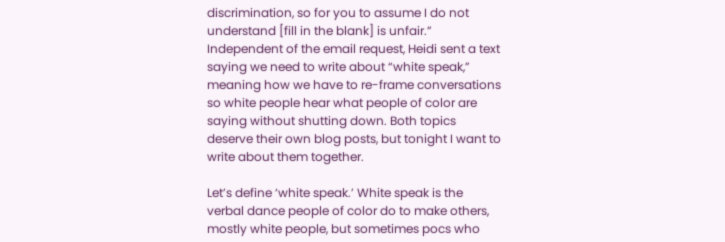discrimination, so for you to assume I do not understand [fill in the blank] is unfair.” Independent of the email request, Heidi sent a text saying we need to write about “white speak,” meaning how we have to re-frame conversations so white people hear what people of color are saying without shutting down. Both topics deserve their own blog posts, but tonight I want to write about them together.

Let’s define ‘white speak.’ White speak is the verbal dance people of color do to make others, mostly white people, but sometimes pocs who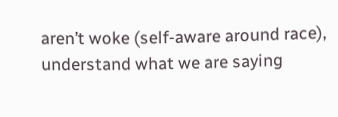aren’t woke (self-aware around race), understand what we are saying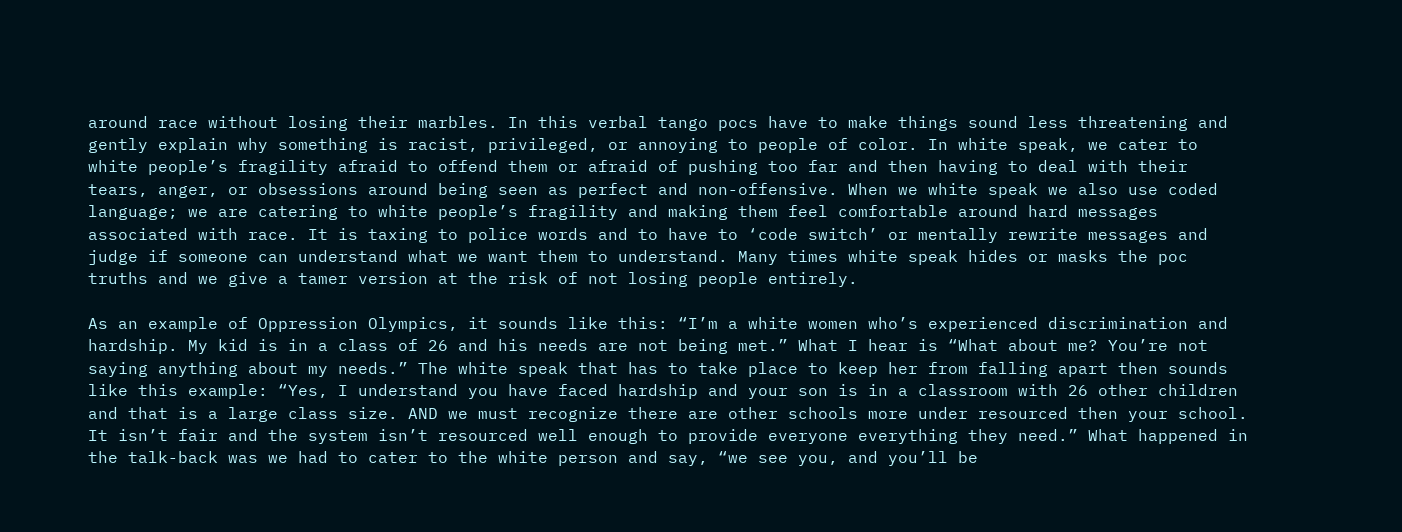around race without losing their marbles. In this verbal tango pocs have to make things sound less threatening and gently explain why something is racist, privileged, or annoying to people of color. In white speak, we cater to white people’s fragility afraid to offend them or afraid of pushing too far and then having to deal with their tears, anger, or obsessions around being seen as perfect and non-offensive. When we white speak we also use coded language; we are catering to white people’s fragility and making them feel comfortable around hard messages associated with race. It is taxing to police words and to have to ‘code switch’ or mentally rewrite messages and judge if someone can understand what we want them to understand. Many times white speak hides or masks the poc truths and we give a tamer version at the risk of not losing people entirely.

As an example of Oppression Olympics, it sounds like this: “I’m a white women who’s experienced discrimination and hardship. My kid is in a class of 26 and his needs are not being met.” What I hear is “What about me? You’re not saying anything about my needs.” The white speak that has to take place to keep her from falling apart then sounds like this example: “Yes, I understand you have faced hardship and your son is in a classroom with 26 other children and that is a large class size. AND we must recognize there are other schools more under resourced then your school. It isn’t fair and the system isn’t resourced well enough to provide everyone everything they need.” What happened in the talk-back was we had to cater to the white person and say, “we see you, and you’ll be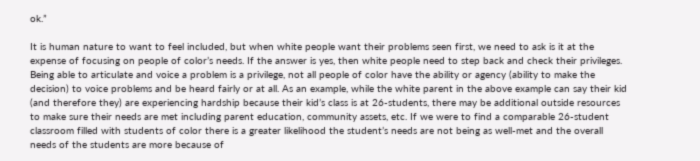ok.”

It is human nature to want to feel included, but when white people want their problems seen first, we need to ask is it at the expense of focusing on people of color’s needs. If the answer is yes, then white people need to step back and check their privileges. Being able to articulate and voice a problem is a privilege, not all people of color have the ability or agency (ability to make the decision) to voice problems and be heard fairly or at all. As an example, while the white parent in the above example can say their kid (and therefore they) are experiencing hardship because their kid’s class is at 26-students, there may be additional outside resources to make sure their needs are met including parent education, community assets, etc. If we were to find a comparable 26-student classroom filled with students of color there is a greater likelihood the student’s needs are not being as well-met and the overall needs of the students are more because of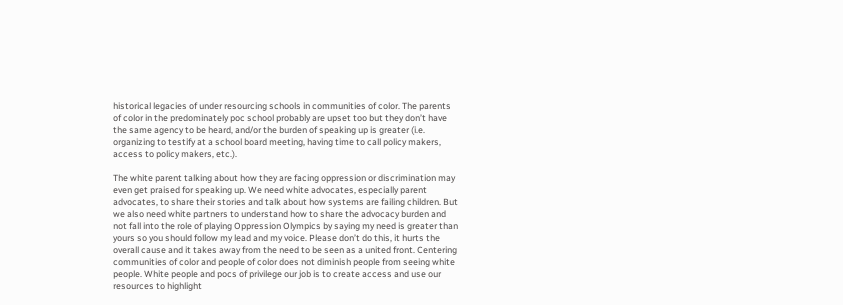historical legacies of under resourcing schools in communities of color. The parents of color in the predominately poc school probably are upset too but they don’t have the same agency to be heard, and/or the burden of speaking up is greater (i.e. organizing to testify at a school board meeting, having time to call policy makers, access to policy makers, etc.).

The white parent talking about how they are facing oppression or discrimination may even get praised for speaking up. We need white advocates, especially parent advocates, to share their stories and talk about how systems are failing children. But we also need white partners to understand how to share the advocacy burden and not fall into the role of playing Oppression Olympics by saying my need is greater than yours so you should follow my lead and my voice. Please don’t do this, it hurts the overall cause and it takes away from the need to be seen as a united front. Centering communities of color and people of color does not diminish people from seeing white people. White people and pocs of privilege our job is to create access and use our resources to highlight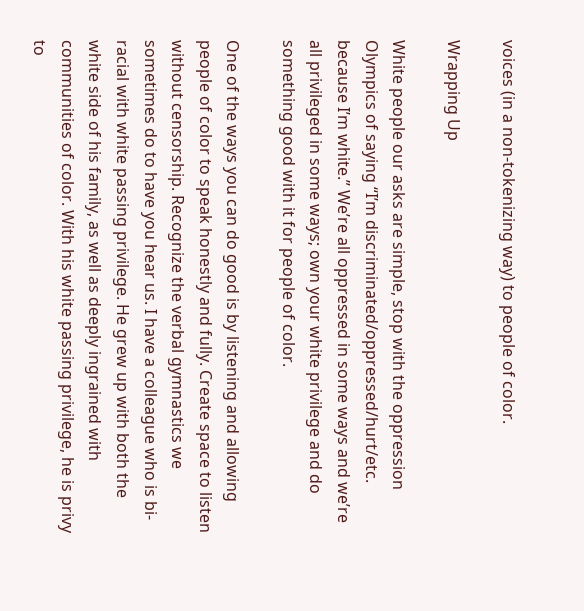voices (in a non-tokenizing way) to people of color.

Wrapping Up

White people our asks are simple, stop with the oppression Olympics of saying “I’m discriminated/oppressed/hurt/etc. because I’m white.” We’re all oppressed in some ways and we’re all privileged in some ways; own your white privilege and do something good with it for people of color.

One of the ways you can do good is by listening and allowing people of color to speak honestly and fully. Create space to listen without censorship. Recognize the verbal gymnastics we sometimes do to have you hear us. I have a colleague who is bi-racial with white passing privilege. He grew up with both the white side of his family, as well as deeply ingrained with communities of color. With his white passing privilege, he is privy to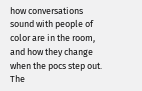how conversations sound with people of color are in the room, and how they change when the pocs step out. The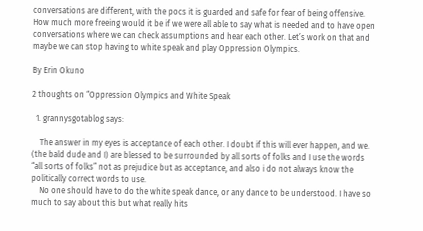conversations are different, with the pocs it is guarded and safe for fear of being offensive. How much more freeing would it be if we were all able to say what is needed and to have open conversations where we can check assumptions and hear each other. Let’s work on that and maybe we can stop having to white speak and play Oppression Olympics.

By Erin Okuno

2 thoughts on “Oppression Olympics and White Speak

  1. grannysgotablog says:

    The answer in my eyes is acceptance of each other. I doubt if this will ever happen, and we. (the bald dude and I) are blessed to be surrounded by all sorts of folks and I use the words “all sorts of folks” not as prejudice but as acceptance, and also i do not always know the politically correct words to use.
    No one should have to do the white speak dance, or any dance to be understood. I have so much to say about this but what really hits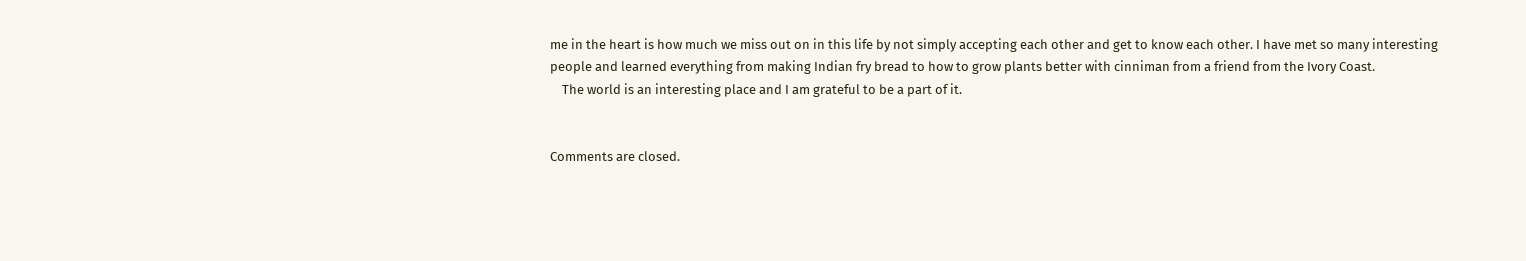me in the heart is how much we miss out on in this life by not simply accepting each other and get to know each other. I have met so many interesting people and learned everything from making Indian fry bread to how to grow plants better with cinniman from a friend from the Ivory Coast.
    The world is an interesting place and I am grateful to be a part of it.


Comments are closed.